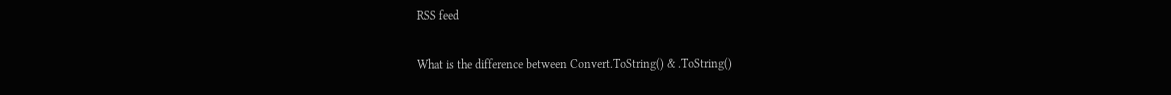RSS feed

What is the difference between Convert.ToString() & .ToString()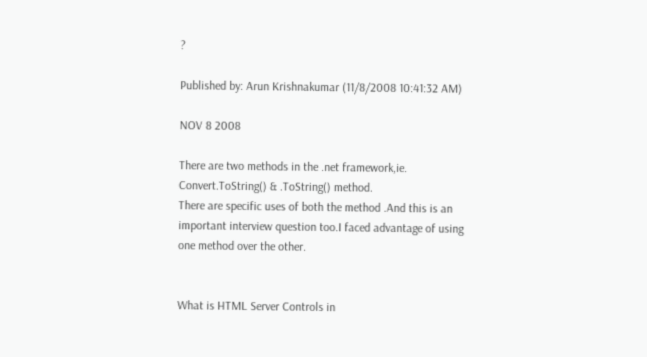?

Published by: Arun Krishnakumar (11/8/2008 10:41:32 AM)

NOV 8 2008

There are two methods in the .net framework,ie.
Convert.ToString() & .ToString() method.
There are specific uses of both the method .And this is an important interview question too.I faced advantage of using one method over the other.


What is HTML Server Controls in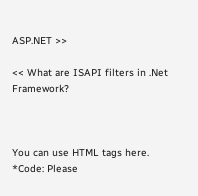ASP.NET >>

<< What are ISAPI filters in .Net Framework?



You can use HTML tags here.
*Code: Please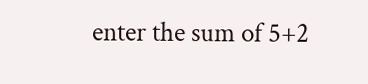enter the sum of 5+2